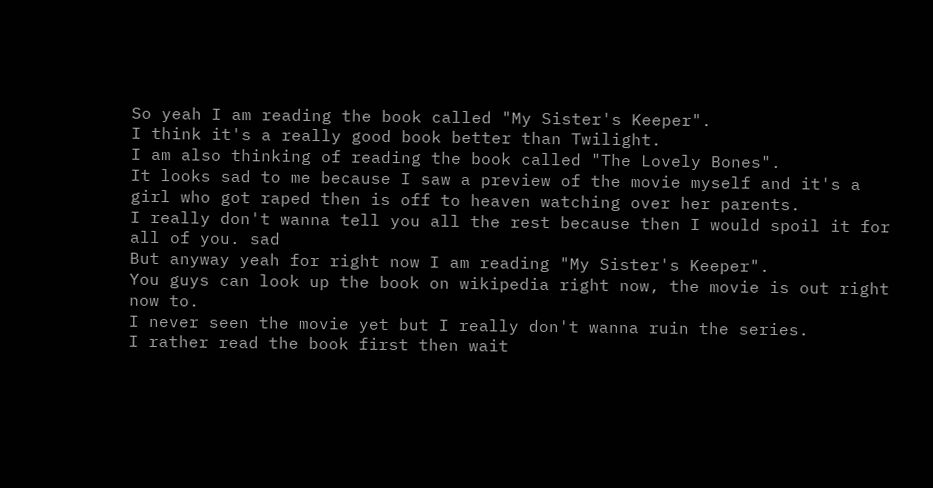So yeah I am reading the book called "My Sister's Keeper".
I think it's a really good book better than Twilight.
I am also thinking of reading the book called "The Lovely Bones".
It looks sad to me because I saw a preview of the movie myself and it's a girl who got raped then is off to heaven watching over her parents.
I really don't wanna tell you all the rest because then I would spoil it for all of you. sad
But anyway yeah for right now I am reading "My Sister's Keeper".
You guys can look up the book on wikipedia right now, the movie is out right now to.
I never seen the movie yet but I really don't wanna ruin the series.
I rather read the book first then wait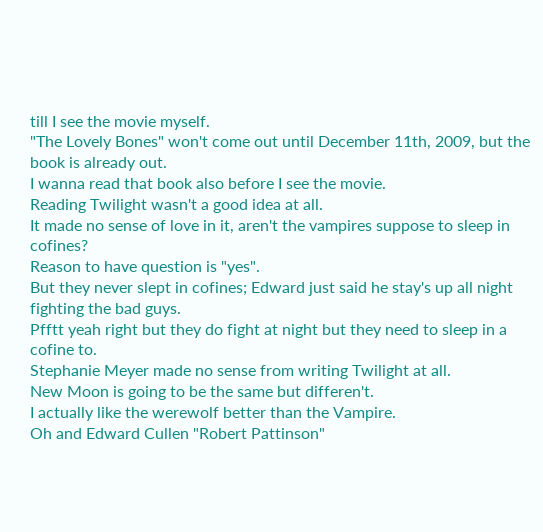till I see the movie myself.
"The Lovely Bones" won't come out until December 11th, 2009, but the book is already out.
I wanna read that book also before I see the movie.
Reading Twilight wasn't a good idea at all.
It made no sense of love in it, aren't the vampires suppose to sleep in cofines?
Reason to have question is "yes".
But they never slept in cofines; Edward just said he stay's up all night fighting the bad guys.
Pfftt yeah right but they do fight at night but they need to sleep in a cofine to.
Stephanie Meyer made no sense from writing Twilight at all.
New Moon is going to be the same but differen't.
I actually like the werewolf better than the Vampire.
Oh and Edward Cullen "Robert Pattinson"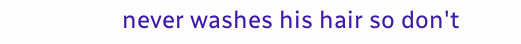never washes his hair so don't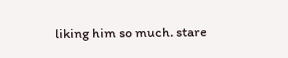liking him so much. stare